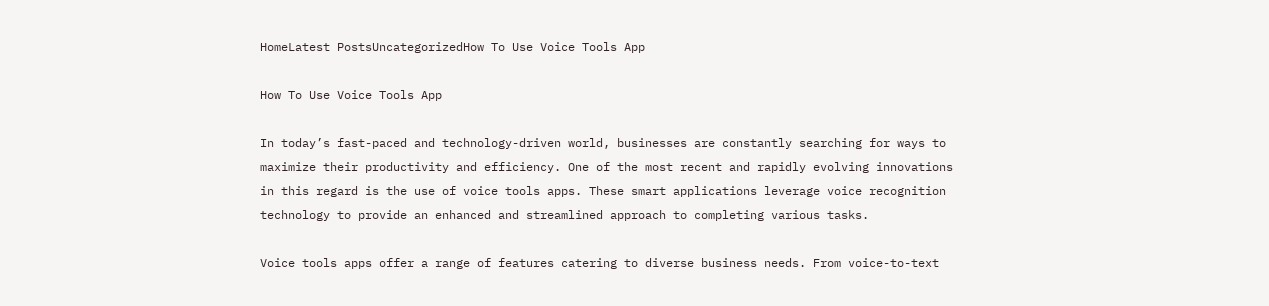HomeLatest PostsUncategorizedHow To Use Voice Tools App

How To Use Voice Tools App

In today’s fast-paced and technology-driven world, businesses are constantly searching for ways to maximize their productivity and efficiency. One of the most recent and rapidly evolving innovations in this regard is the use of voice tools apps. These smart applications leverage voice recognition technology to provide an enhanced and streamlined approach to completing various tasks.

Voice tools apps offer a range of features catering to diverse business needs. From voice-to-text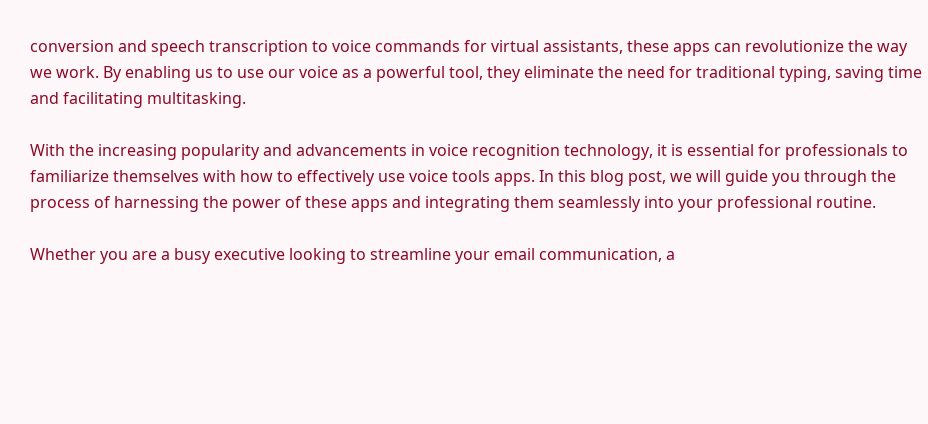conversion and speech transcription to voice commands for virtual assistants, these apps can revolutionize the way we work. By enabling us to use our voice as a powerful tool, they eliminate the need for traditional typing, saving time and facilitating multitasking.

With the increasing popularity and advancements in voice recognition technology, it is essential for professionals to familiarize themselves with how to effectively use voice tools apps. In this blog post, we will guide you through the process of harnessing the power of these apps and integrating them seamlessly into your professional routine.

Whether you are a busy executive looking to streamline your email communication, a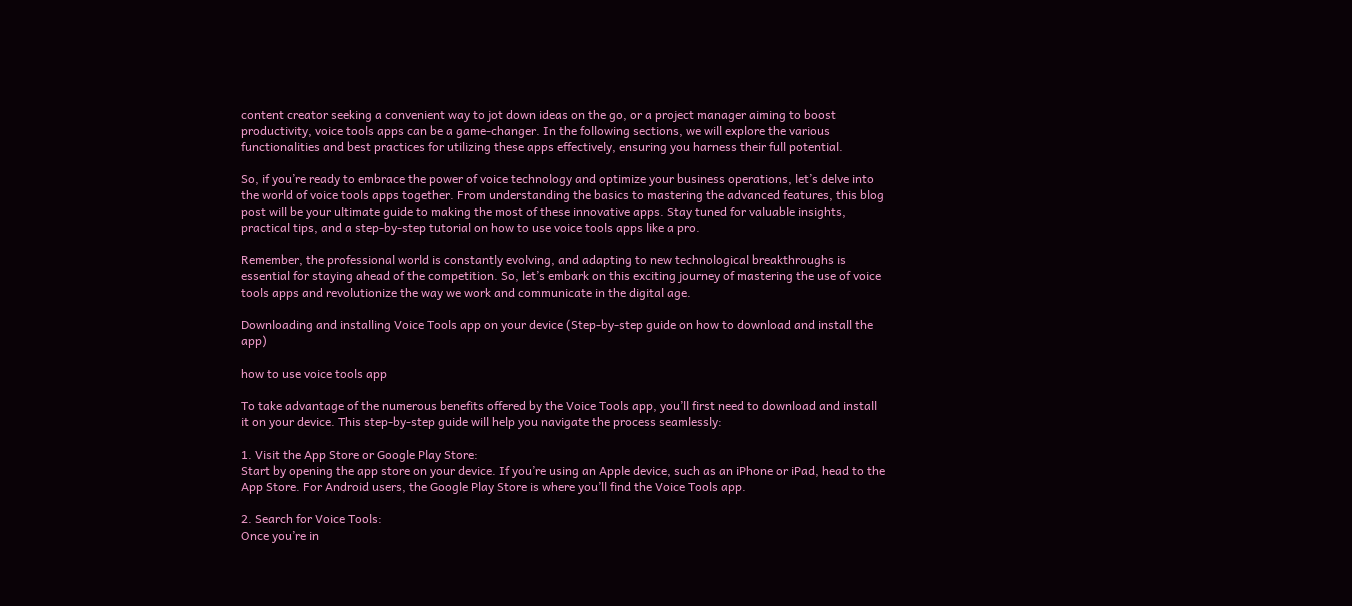content creator seeking a convenient way to jot down ideas on the go, or a project manager aiming to boost productivity, voice tools apps can be a game-changer. In the following sections, we will explore the various functionalities and best practices for utilizing these apps effectively, ensuring you harness their full potential.

So, if you’re ready to embrace the power of voice technology and optimize your business operations, let’s delve into the world of voice tools apps together. From understanding the basics to mastering the advanced features, this blog post will be your ultimate guide to making the most of these innovative apps. Stay tuned for valuable insights, practical tips, and a step-by-step tutorial on how to use voice tools apps like a pro.

Remember, the professional world is constantly evolving, and adapting to new technological breakthroughs is essential for staying ahead of the competition. So, let’s embark on this exciting journey of mastering the use of voice tools apps and revolutionize the way we work and communicate in the digital age.

Downloading and installing Voice Tools app on your device (Step-by-step guide on how to download and install the app)

how to use voice tools app

To take advantage of the numerous benefits offered by the Voice Tools app, you’ll first need to download and install it on your device. This step-by-step guide will help you navigate the process seamlessly:

1. Visit the App Store or Google Play Store:
Start by opening the app store on your device. If you’re using an Apple device, such as an iPhone or iPad, head to the App Store. For Android users, the Google Play Store is where you’ll find the Voice Tools app.

2. Search for Voice Tools:
Once you’re in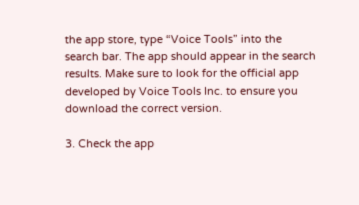the app store, type “Voice Tools” into the search bar. The app should appear in the search results. Make sure to look for the official app developed by Voice Tools Inc. to ensure you download the correct version.

3. Check the app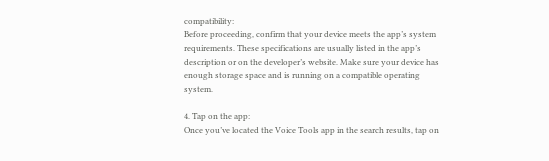compatibility:
Before proceeding, confirm that your device meets the app’s system requirements. These specifications are usually listed in the app’s description or on the developer’s website. Make sure your device has enough storage space and is running on a compatible operating system.

4. Tap on the app:
Once you’ve located the Voice Tools app in the search results, tap on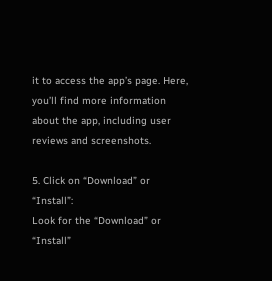it to access the app’s page. Here, you’ll find more information about the app, including user reviews and screenshots.

5. Click on “Download” or “Install”:
Look for the “Download” or “Install”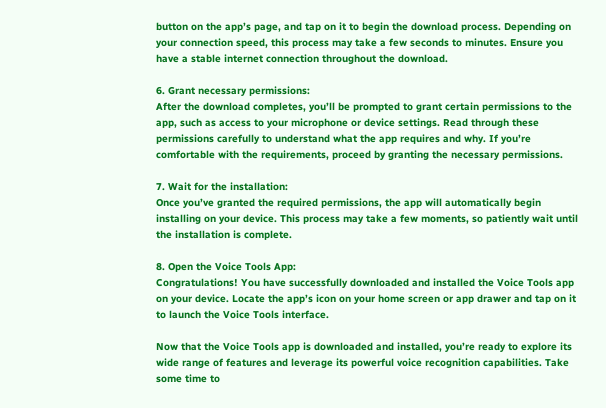button on the app’s page, and tap on it to begin the download process. Depending on your connection speed, this process may take a few seconds to minutes. Ensure you have a stable internet connection throughout the download.

6. Grant necessary permissions:
After the download completes, you’ll be prompted to grant certain permissions to the app, such as access to your microphone or device settings. Read through these permissions carefully to understand what the app requires and why. If you’re comfortable with the requirements, proceed by granting the necessary permissions.

7. Wait for the installation:
Once you’ve granted the required permissions, the app will automatically begin installing on your device. This process may take a few moments, so patiently wait until the installation is complete.

8. Open the Voice Tools App:
Congratulations! You have successfully downloaded and installed the Voice Tools app on your device. Locate the app’s icon on your home screen or app drawer and tap on it to launch the Voice Tools interface.

Now that the Voice Tools app is downloaded and installed, you’re ready to explore its wide range of features and leverage its powerful voice recognition capabilities. Take some time to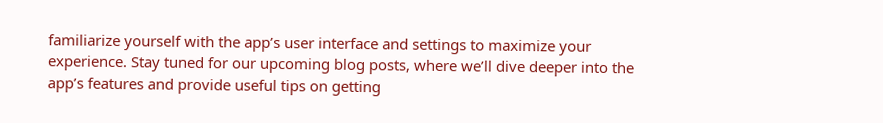familiarize yourself with the app’s user interface and settings to maximize your experience. Stay tuned for our upcoming blog posts, where we’ll dive deeper into the app’s features and provide useful tips on getting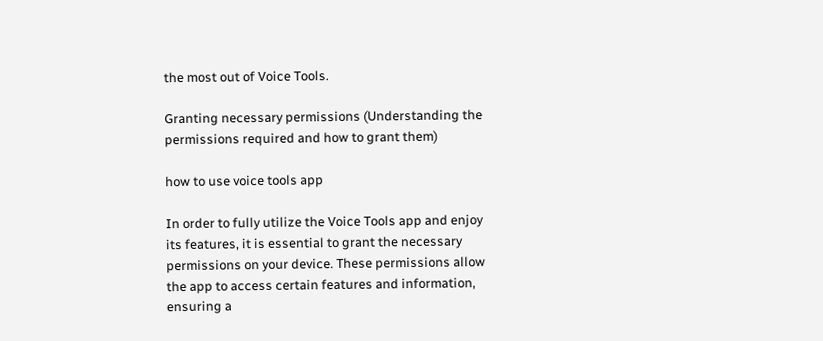the most out of Voice Tools.

Granting necessary permissions (Understanding the permissions required and how to grant them)

how to use voice tools app

In order to fully utilize the Voice Tools app and enjoy its features, it is essential to grant the necessary permissions on your device. These permissions allow the app to access certain features and information, ensuring a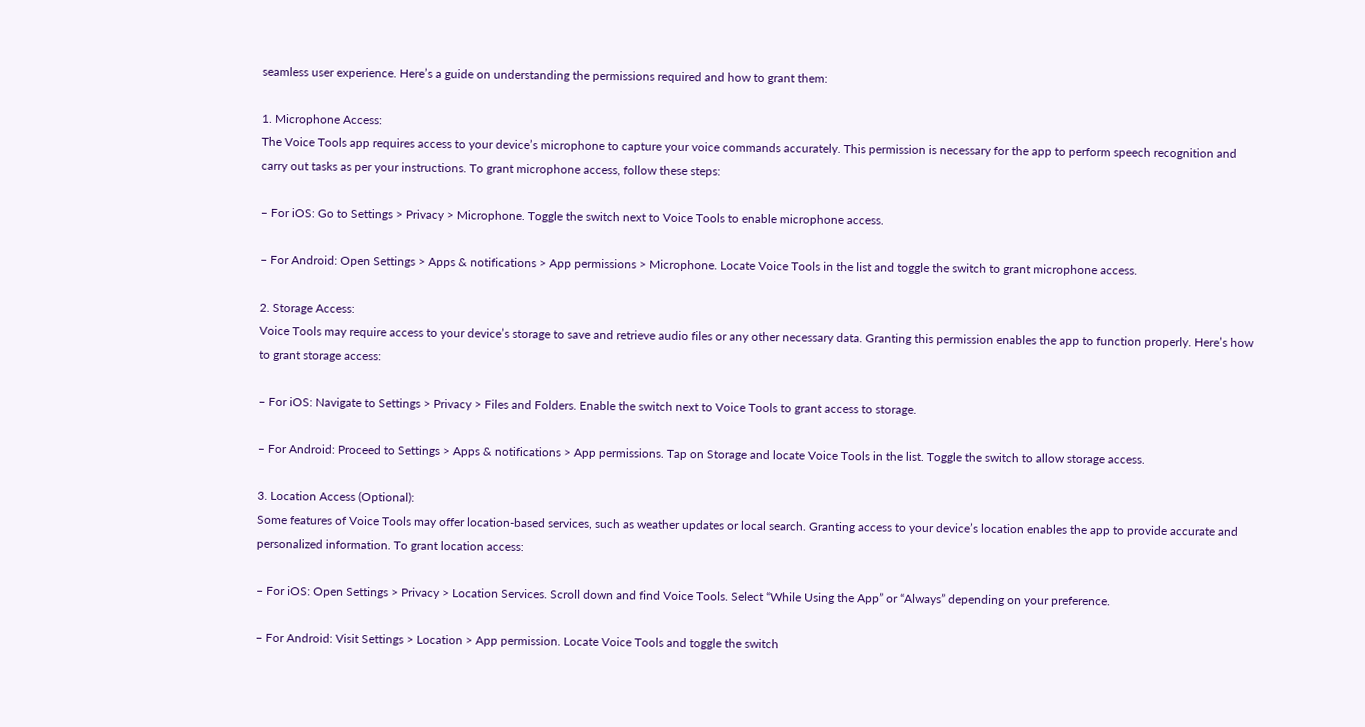seamless user experience. Here’s a guide on understanding the permissions required and how to grant them:

1. Microphone Access:
The Voice Tools app requires access to your device’s microphone to capture your voice commands accurately. This permission is necessary for the app to perform speech recognition and carry out tasks as per your instructions. To grant microphone access, follow these steps:

– For iOS: Go to Settings > Privacy > Microphone. Toggle the switch next to Voice Tools to enable microphone access.

– For Android: Open Settings > Apps & notifications > App permissions > Microphone. Locate Voice Tools in the list and toggle the switch to grant microphone access.

2. Storage Access:
Voice Tools may require access to your device’s storage to save and retrieve audio files or any other necessary data. Granting this permission enables the app to function properly. Here’s how to grant storage access:

– For iOS: Navigate to Settings > Privacy > Files and Folders. Enable the switch next to Voice Tools to grant access to storage.

– For Android: Proceed to Settings > Apps & notifications > App permissions. Tap on Storage and locate Voice Tools in the list. Toggle the switch to allow storage access.

3. Location Access (Optional):
Some features of Voice Tools may offer location-based services, such as weather updates or local search. Granting access to your device’s location enables the app to provide accurate and personalized information. To grant location access:

– For iOS: Open Settings > Privacy > Location Services. Scroll down and find Voice Tools. Select “While Using the App” or “Always” depending on your preference.

– For Android: Visit Settings > Location > App permission. Locate Voice Tools and toggle the switch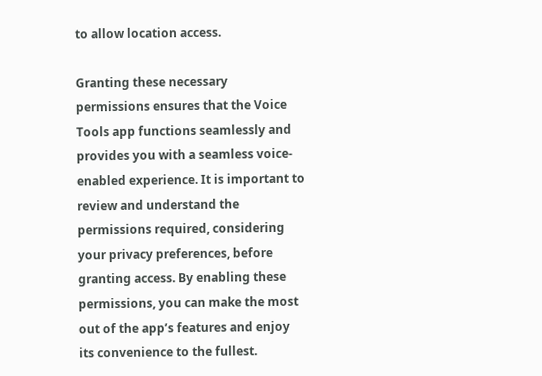to allow location access.

Granting these necessary permissions ensures that the Voice Tools app functions seamlessly and provides you with a seamless voice-enabled experience. It is important to review and understand the permissions required, considering your privacy preferences, before granting access. By enabling these permissions, you can make the most out of the app’s features and enjoy its convenience to the fullest.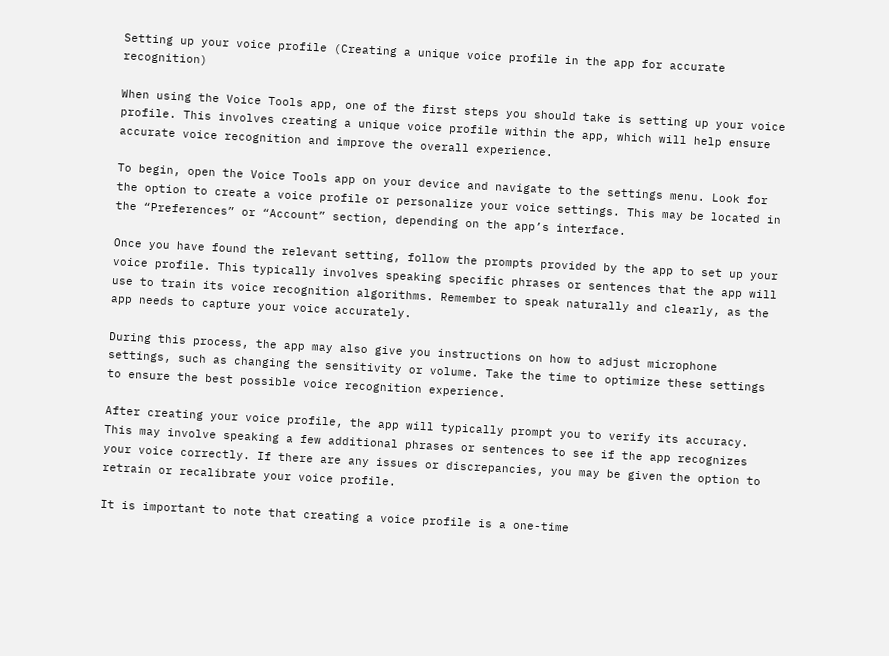Setting up your voice profile (Creating a unique voice profile in the app for accurate recognition)

When using the Voice Tools app, one of the first steps you should take is setting up your voice profile. This involves creating a unique voice profile within the app, which will help ensure accurate voice recognition and improve the overall experience.

To begin, open the Voice Tools app on your device and navigate to the settings menu. Look for the option to create a voice profile or personalize your voice settings. This may be located in the “Preferences” or “Account” section, depending on the app’s interface.

Once you have found the relevant setting, follow the prompts provided by the app to set up your voice profile. This typically involves speaking specific phrases or sentences that the app will use to train its voice recognition algorithms. Remember to speak naturally and clearly, as the app needs to capture your voice accurately.

During this process, the app may also give you instructions on how to adjust microphone settings, such as changing the sensitivity or volume. Take the time to optimize these settings to ensure the best possible voice recognition experience.

After creating your voice profile, the app will typically prompt you to verify its accuracy. This may involve speaking a few additional phrases or sentences to see if the app recognizes your voice correctly. If there are any issues or discrepancies, you may be given the option to retrain or recalibrate your voice profile.

It is important to note that creating a voice profile is a one-time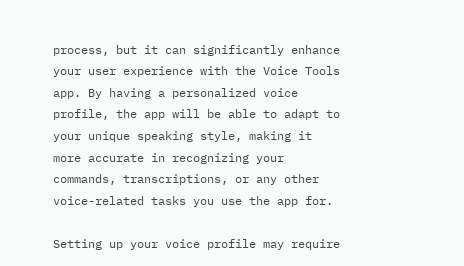process, but it can significantly enhance your user experience with the Voice Tools app. By having a personalized voice profile, the app will be able to adapt to your unique speaking style, making it more accurate in recognizing your commands, transcriptions, or any other voice-related tasks you use the app for.

Setting up your voice profile may require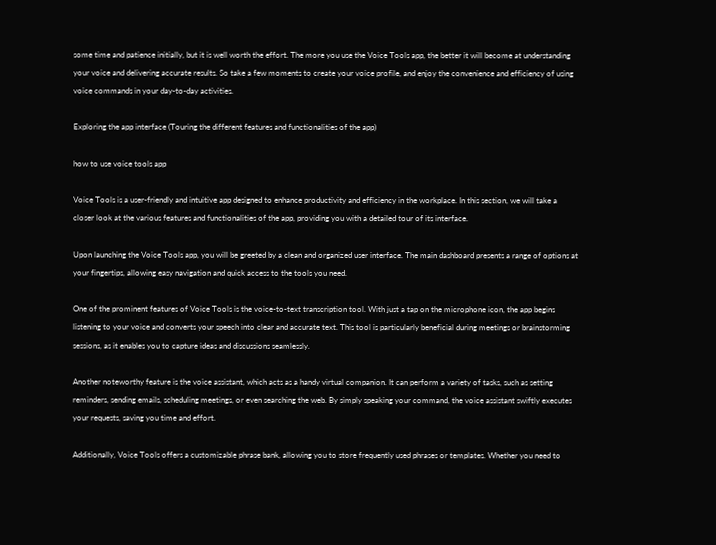some time and patience initially, but it is well worth the effort. The more you use the Voice Tools app, the better it will become at understanding your voice and delivering accurate results. So take a few moments to create your voice profile, and enjoy the convenience and efficiency of using voice commands in your day-to-day activities.

Exploring the app interface (Touring the different features and functionalities of the app)

how to use voice tools app

Voice Tools is a user-friendly and intuitive app designed to enhance productivity and efficiency in the workplace. In this section, we will take a closer look at the various features and functionalities of the app, providing you with a detailed tour of its interface.

Upon launching the Voice Tools app, you will be greeted by a clean and organized user interface. The main dashboard presents a range of options at your fingertips, allowing easy navigation and quick access to the tools you need.

One of the prominent features of Voice Tools is the voice-to-text transcription tool. With just a tap on the microphone icon, the app begins listening to your voice and converts your speech into clear and accurate text. This tool is particularly beneficial during meetings or brainstorming sessions, as it enables you to capture ideas and discussions seamlessly.

Another noteworthy feature is the voice assistant, which acts as a handy virtual companion. It can perform a variety of tasks, such as setting reminders, sending emails, scheduling meetings, or even searching the web. By simply speaking your command, the voice assistant swiftly executes your requests, saving you time and effort.

Additionally, Voice Tools offers a customizable phrase bank, allowing you to store frequently used phrases or templates. Whether you need to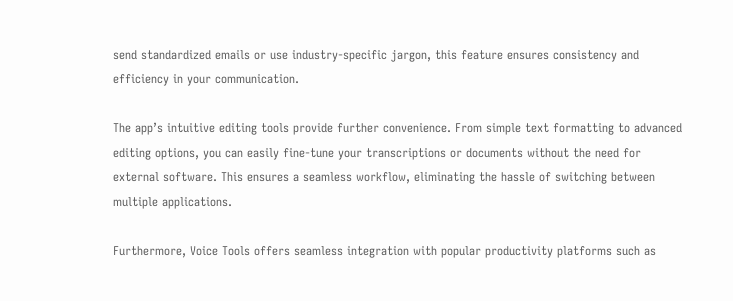send standardized emails or use industry-specific jargon, this feature ensures consistency and efficiency in your communication.

The app’s intuitive editing tools provide further convenience. From simple text formatting to advanced editing options, you can easily fine-tune your transcriptions or documents without the need for external software. This ensures a seamless workflow, eliminating the hassle of switching between multiple applications.

Furthermore, Voice Tools offers seamless integration with popular productivity platforms such as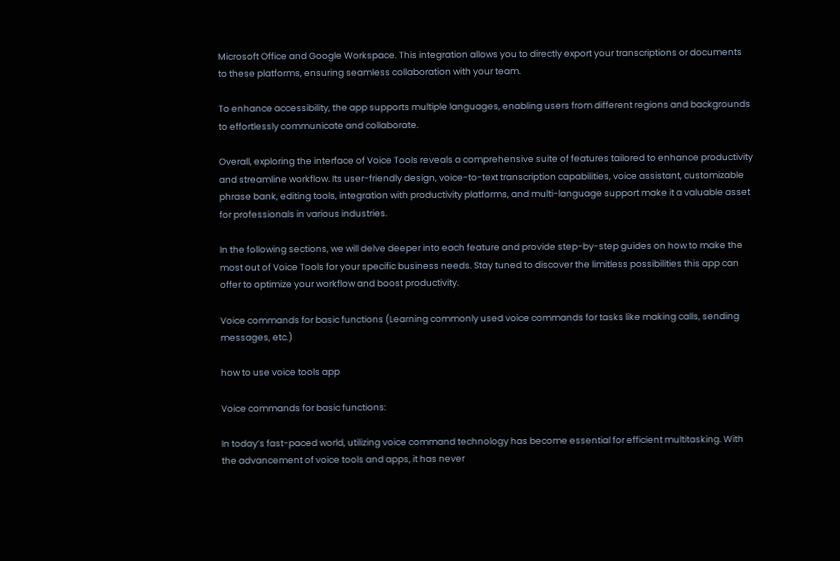Microsoft Office and Google Workspace. This integration allows you to directly export your transcriptions or documents to these platforms, ensuring seamless collaboration with your team.

To enhance accessibility, the app supports multiple languages, enabling users from different regions and backgrounds to effortlessly communicate and collaborate.

Overall, exploring the interface of Voice Tools reveals a comprehensive suite of features tailored to enhance productivity and streamline workflow. Its user-friendly design, voice-to-text transcription capabilities, voice assistant, customizable phrase bank, editing tools, integration with productivity platforms, and multi-language support make it a valuable asset for professionals in various industries.

In the following sections, we will delve deeper into each feature and provide step-by-step guides on how to make the most out of Voice Tools for your specific business needs. Stay tuned to discover the limitless possibilities this app can offer to optimize your workflow and boost productivity.

Voice commands for basic functions (Learning commonly used voice commands for tasks like making calls, sending messages, etc.)

how to use voice tools app

Voice commands for basic functions:

In today’s fast-paced world, utilizing voice command technology has become essential for efficient multitasking. With the advancement of voice tools and apps, it has never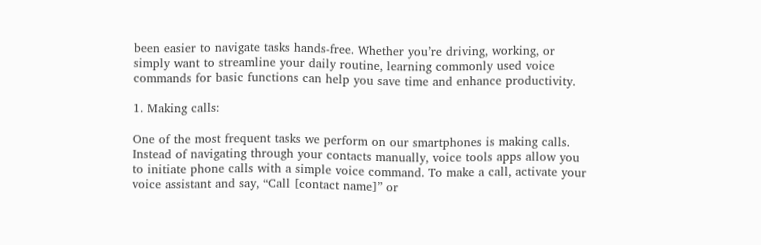been easier to navigate tasks hands-free. Whether you’re driving, working, or simply want to streamline your daily routine, learning commonly used voice commands for basic functions can help you save time and enhance productivity.

1. Making calls:

One of the most frequent tasks we perform on our smartphones is making calls. Instead of navigating through your contacts manually, voice tools apps allow you to initiate phone calls with a simple voice command. To make a call, activate your voice assistant and say, “Call [contact name]” or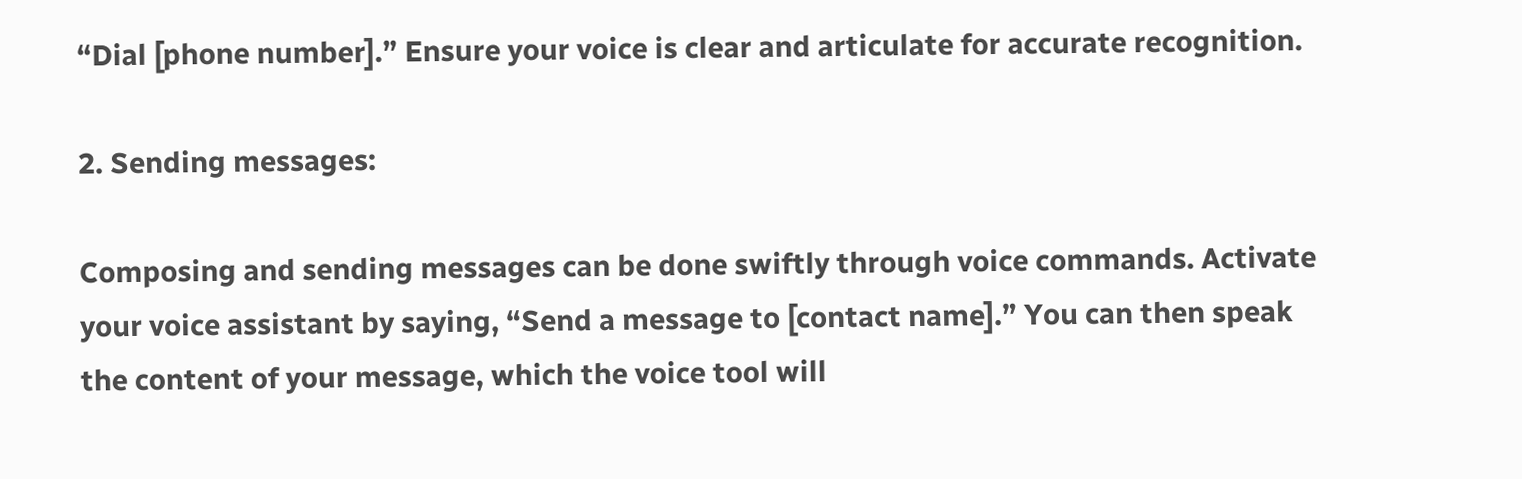“Dial [phone number].” Ensure your voice is clear and articulate for accurate recognition.

2. Sending messages:

Composing and sending messages can be done swiftly through voice commands. Activate your voice assistant by saying, “Send a message to [contact name].” You can then speak the content of your message, which the voice tool will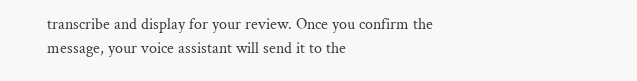transcribe and display for your review. Once you confirm the message, your voice assistant will send it to the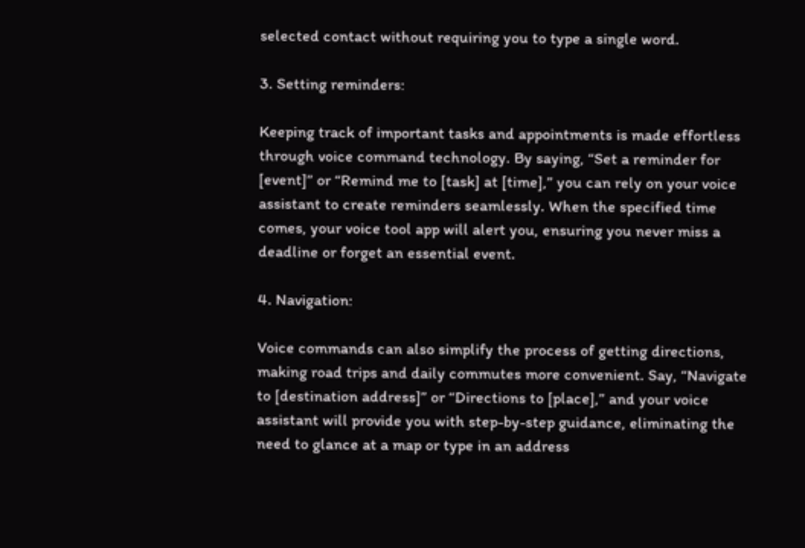selected contact without requiring you to type a single word.

3. Setting reminders:

Keeping track of important tasks and appointments is made effortless through voice command technology. By saying, “Set a reminder for [event]” or “Remind me to [task] at [time],” you can rely on your voice assistant to create reminders seamlessly. When the specified time comes, your voice tool app will alert you, ensuring you never miss a deadline or forget an essential event.

4. Navigation:

Voice commands can also simplify the process of getting directions, making road trips and daily commutes more convenient. Say, “Navigate to [destination address]” or “Directions to [place],” and your voice assistant will provide you with step-by-step guidance, eliminating the need to glance at a map or type in an address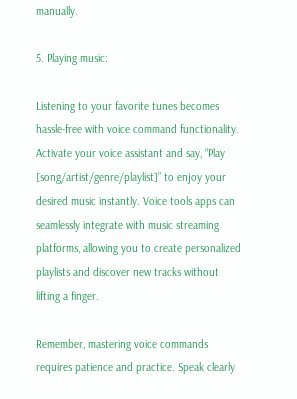manually.

5. Playing music:

Listening to your favorite tunes becomes hassle-free with voice command functionality. Activate your voice assistant and say, “Play [song/artist/genre/playlist]” to enjoy your desired music instantly. Voice tools apps can seamlessly integrate with music streaming platforms, allowing you to create personalized playlists and discover new tracks without lifting a finger.

Remember, mastering voice commands requires patience and practice. Speak clearly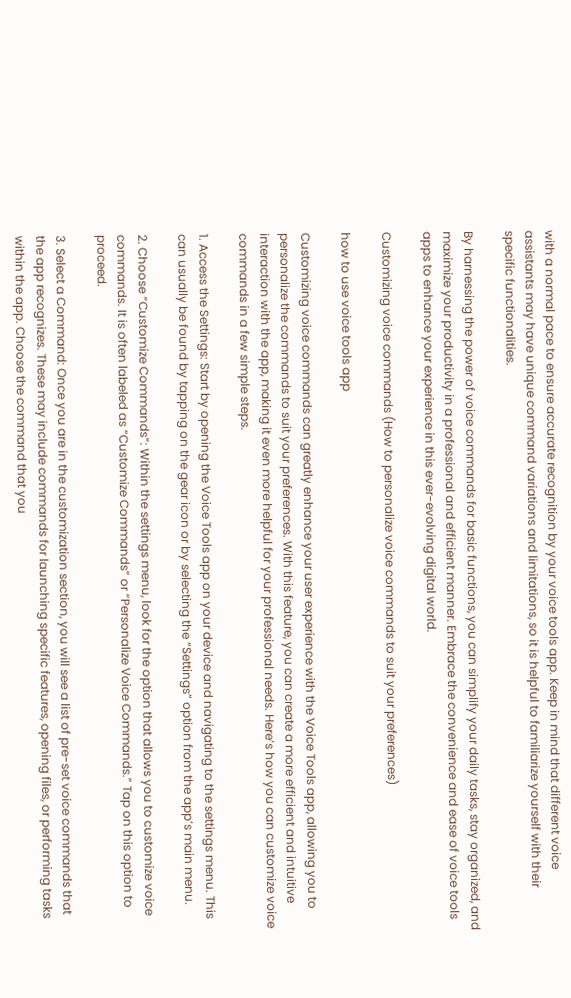with a normal pace to ensure accurate recognition by your voice tools app. Keep in mind that different voice assistants may have unique command variations and limitations, so it is helpful to familiarize yourself with their specific functionalities.

By harnessing the power of voice commands for basic functions, you can simplify your daily tasks, stay organized, and maximize your productivity in a professional and efficient manner. Embrace the convenience and ease of voice tools apps to enhance your experience in this ever-evolving digital world.

Customizing voice commands (How to personalize voice commands to suit your preferences)

how to use voice tools app

Customizing voice commands can greatly enhance your user experience with the Voice Tools app, allowing you to personalize the commands to suit your preferences. With this feature, you can create a more efficient and intuitive interaction with the app, making it even more helpful for your professional needs. Here’s how you can customize voice commands in a few simple steps.

1. Access the Settings: Start by opening the Voice Tools app on your device and navigating to the settings menu. This can usually be found by tapping on the gear icon or by selecting the “Settings” option from the app’s main menu.

2. Choose “Customize Commands”: Within the settings menu, look for the option that allows you to customize voice commands. It is often labeled as “Customize Commands” or “Personalize Voice Commands.” Tap on this option to proceed.

3. Select a Command: Once you are in the customization section, you will see a list of pre-set voice commands that the app recognizes. These may include commands for launching specific features, opening files, or performing tasks within the app. Choose the command that you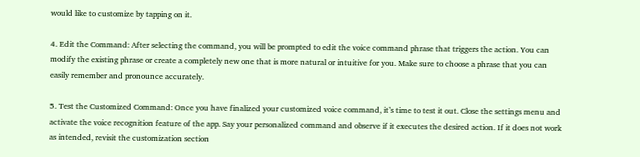would like to customize by tapping on it.

4. Edit the Command: After selecting the command, you will be prompted to edit the voice command phrase that triggers the action. You can modify the existing phrase or create a completely new one that is more natural or intuitive for you. Make sure to choose a phrase that you can easily remember and pronounce accurately.

5. Test the Customized Command: Once you have finalized your customized voice command, it’s time to test it out. Close the settings menu and activate the voice recognition feature of the app. Say your personalized command and observe if it executes the desired action. If it does not work as intended, revisit the customization section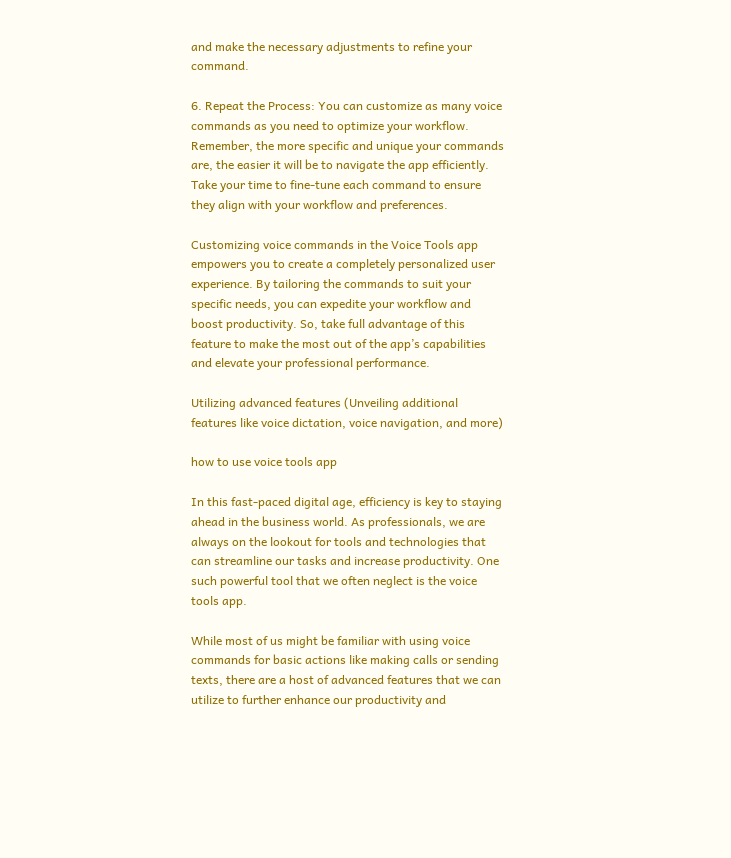and make the necessary adjustments to refine your command.

6. Repeat the Process: You can customize as many voice commands as you need to optimize your workflow. Remember, the more specific and unique your commands are, the easier it will be to navigate the app efficiently. Take your time to fine-tune each command to ensure they align with your workflow and preferences.

Customizing voice commands in the Voice Tools app empowers you to create a completely personalized user experience. By tailoring the commands to suit your specific needs, you can expedite your workflow and boost productivity. So, take full advantage of this feature to make the most out of the app’s capabilities and elevate your professional performance.

Utilizing advanced features (Unveiling additional features like voice dictation, voice navigation, and more)

how to use voice tools app

In this fast-paced digital age, efficiency is key to staying ahead in the business world. As professionals, we are always on the lookout for tools and technologies that can streamline our tasks and increase productivity. One such powerful tool that we often neglect is the voice tools app.

While most of us might be familiar with using voice commands for basic actions like making calls or sending texts, there are a host of advanced features that we can utilize to further enhance our productivity and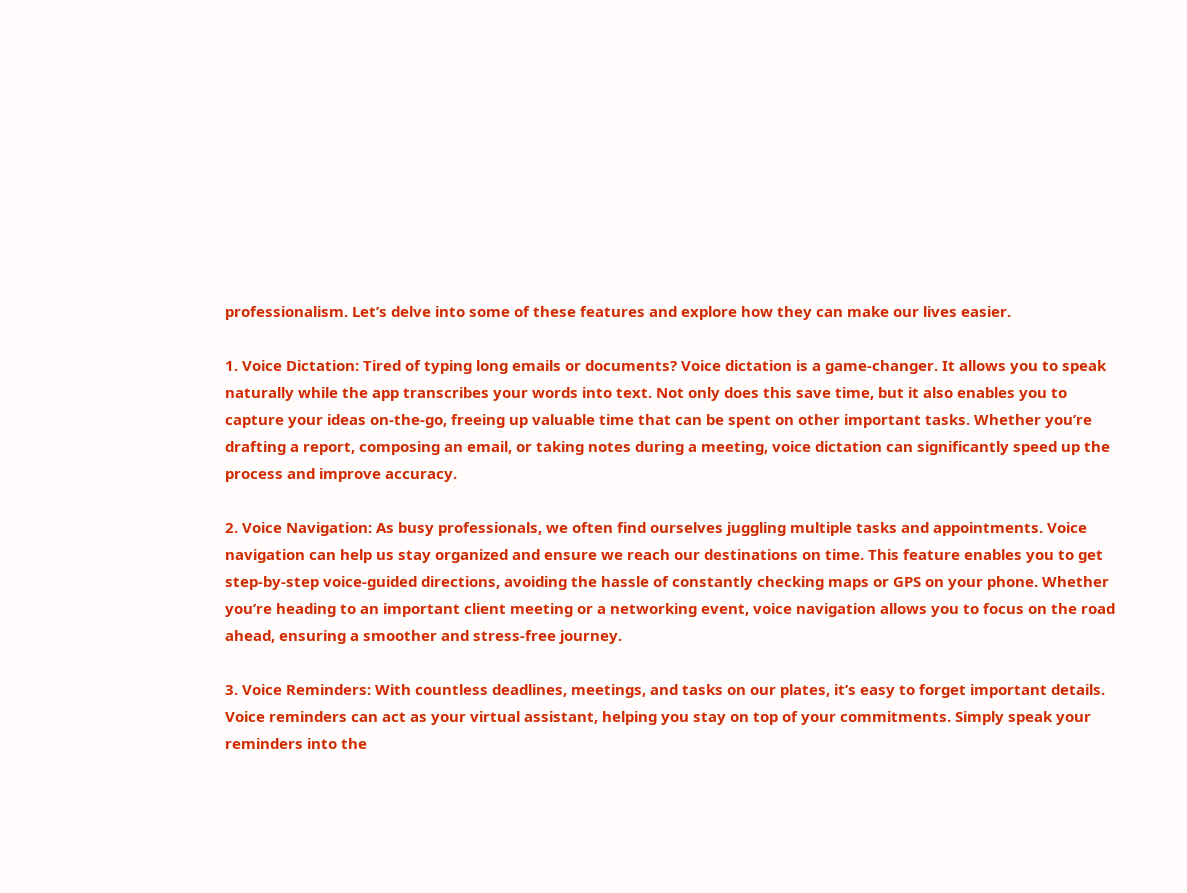professionalism. Let’s delve into some of these features and explore how they can make our lives easier.

1. Voice Dictation: Tired of typing long emails or documents? Voice dictation is a game-changer. It allows you to speak naturally while the app transcribes your words into text. Not only does this save time, but it also enables you to capture your ideas on-the-go, freeing up valuable time that can be spent on other important tasks. Whether you’re drafting a report, composing an email, or taking notes during a meeting, voice dictation can significantly speed up the process and improve accuracy.

2. Voice Navigation: As busy professionals, we often find ourselves juggling multiple tasks and appointments. Voice navigation can help us stay organized and ensure we reach our destinations on time. This feature enables you to get step-by-step voice-guided directions, avoiding the hassle of constantly checking maps or GPS on your phone. Whether you’re heading to an important client meeting or a networking event, voice navigation allows you to focus on the road ahead, ensuring a smoother and stress-free journey.

3. Voice Reminders: With countless deadlines, meetings, and tasks on our plates, it’s easy to forget important details. Voice reminders can act as your virtual assistant, helping you stay on top of your commitments. Simply speak your reminders into the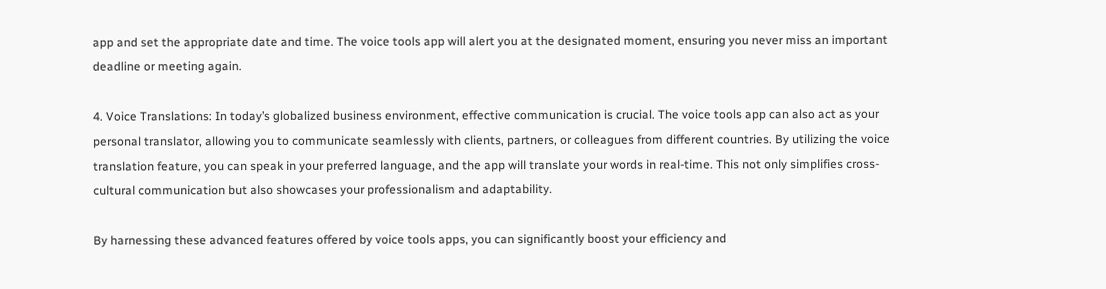app and set the appropriate date and time. The voice tools app will alert you at the designated moment, ensuring you never miss an important deadline or meeting again.

4. Voice Translations: In today’s globalized business environment, effective communication is crucial. The voice tools app can also act as your personal translator, allowing you to communicate seamlessly with clients, partners, or colleagues from different countries. By utilizing the voice translation feature, you can speak in your preferred language, and the app will translate your words in real-time. This not only simplifies cross-cultural communication but also showcases your professionalism and adaptability.

By harnessing these advanced features offered by voice tools apps, you can significantly boost your efficiency and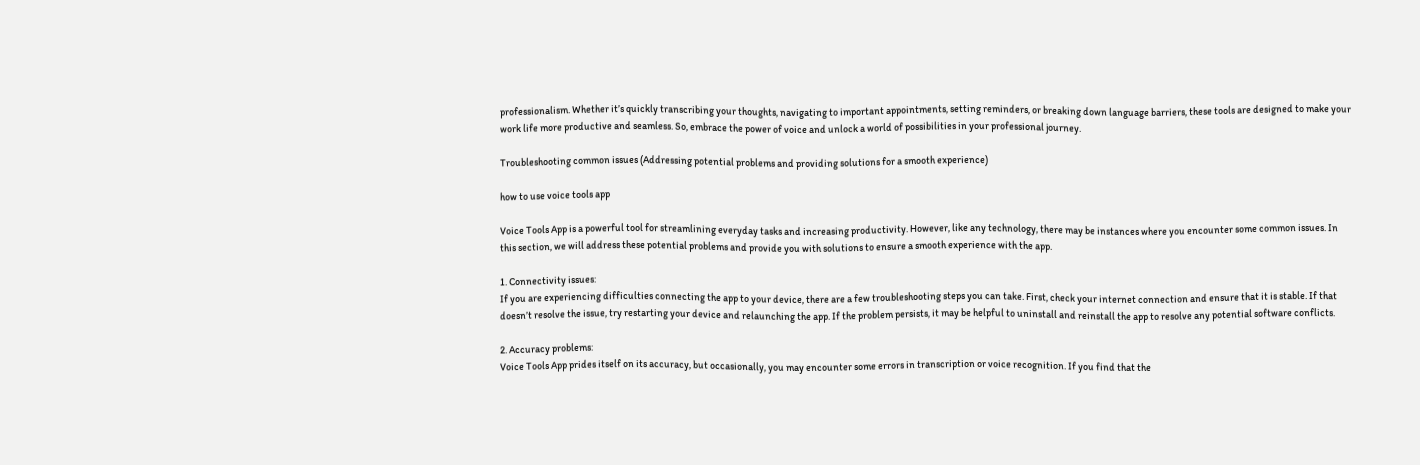professionalism. Whether it’s quickly transcribing your thoughts, navigating to important appointments, setting reminders, or breaking down language barriers, these tools are designed to make your work life more productive and seamless. So, embrace the power of voice and unlock a world of possibilities in your professional journey.

Troubleshooting common issues (Addressing potential problems and providing solutions for a smooth experience)

how to use voice tools app

Voice Tools App is a powerful tool for streamlining everyday tasks and increasing productivity. However, like any technology, there may be instances where you encounter some common issues. In this section, we will address these potential problems and provide you with solutions to ensure a smooth experience with the app.

1. Connectivity issues:
If you are experiencing difficulties connecting the app to your device, there are a few troubleshooting steps you can take. First, check your internet connection and ensure that it is stable. If that doesn’t resolve the issue, try restarting your device and relaunching the app. If the problem persists, it may be helpful to uninstall and reinstall the app to resolve any potential software conflicts.

2. Accuracy problems:
Voice Tools App prides itself on its accuracy, but occasionally, you may encounter some errors in transcription or voice recognition. If you find that the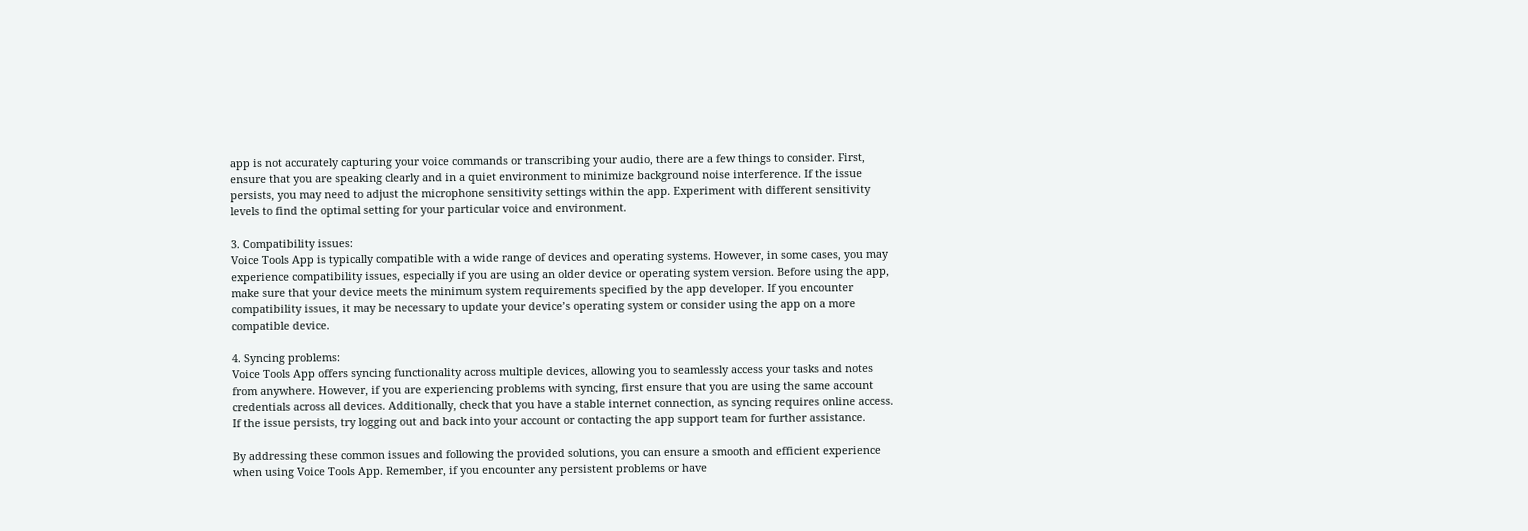app is not accurately capturing your voice commands or transcribing your audio, there are a few things to consider. First, ensure that you are speaking clearly and in a quiet environment to minimize background noise interference. If the issue persists, you may need to adjust the microphone sensitivity settings within the app. Experiment with different sensitivity levels to find the optimal setting for your particular voice and environment.

3. Compatibility issues:
Voice Tools App is typically compatible with a wide range of devices and operating systems. However, in some cases, you may experience compatibility issues, especially if you are using an older device or operating system version. Before using the app, make sure that your device meets the minimum system requirements specified by the app developer. If you encounter compatibility issues, it may be necessary to update your device’s operating system or consider using the app on a more compatible device.

4. Syncing problems:
Voice Tools App offers syncing functionality across multiple devices, allowing you to seamlessly access your tasks and notes from anywhere. However, if you are experiencing problems with syncing, first ensure that you are using the same account credentials across all devices. Additionally, check that you have a stable internet connection, as syncing requires online access. If the issue persists, try logging out and back into your account or contacting the app support team for further assistance.

By addressing these common issues and following the provided solutions, you can ensure a smooth and efficient experience when using Voice Tools App. Remember, if you encounter any persistent problems or have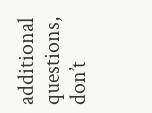additional questions, don’t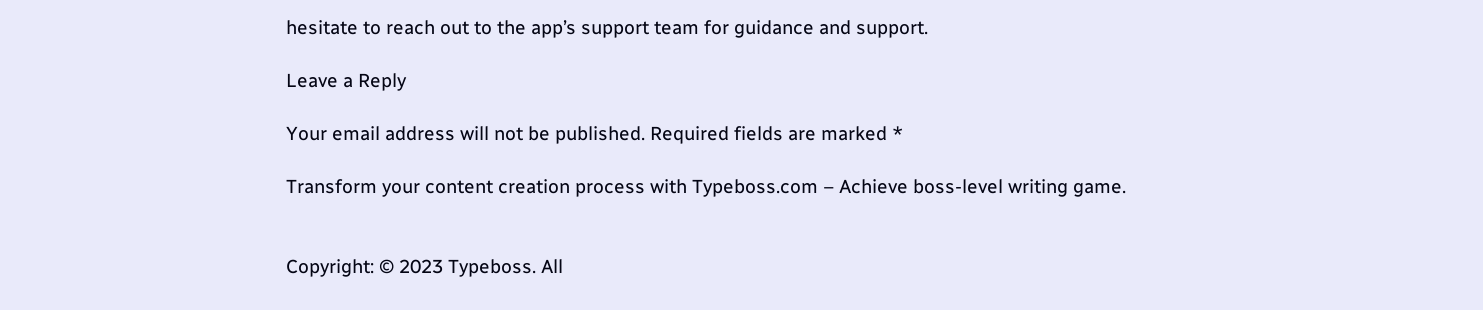hesitate to reach out to the app’s support team for guidance and support.

Leave a Reply

Your email address will not be published. Required fields are marked *

Transform your content creation process with Typeboss.com – Achieve boss-level writing game.


Copyright: © 2023 Typeboss. All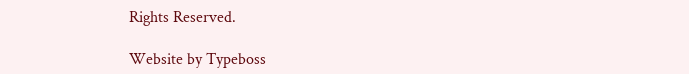Rights Reserved.

Website by Typeboss